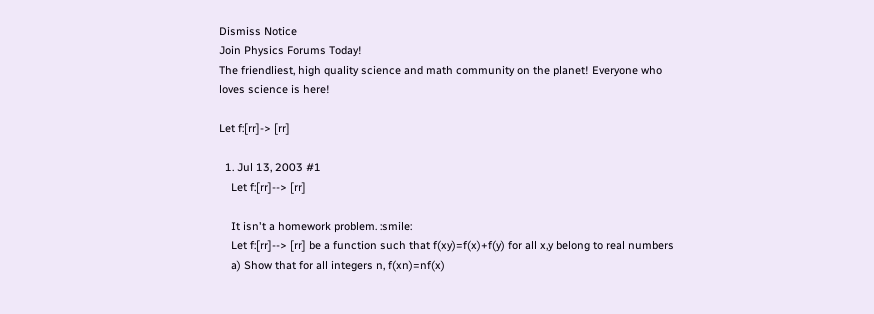Dismiss Notice
Join Physics Forums Today!
The friendliest, high quality science and math community on the planet! Everyone who loves science is here!

Let f:[rr]-> [rr]

  1. Jul 13, 2003 #1
    Let f:[rr]--> [rr]

    It isn't a homework problem. :smile:
    Let f:[rr]--> [rr] be a function such that f(xy)=f(x)+f(y) for all x,y belong to real numbers
    a) Show that for all integers n, f(xn)=nf(x)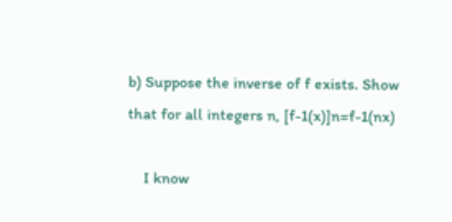b) Suppose the inverse of f exists. Show that for all integers n, [f-1(x)]n=f-1(nx)

    I know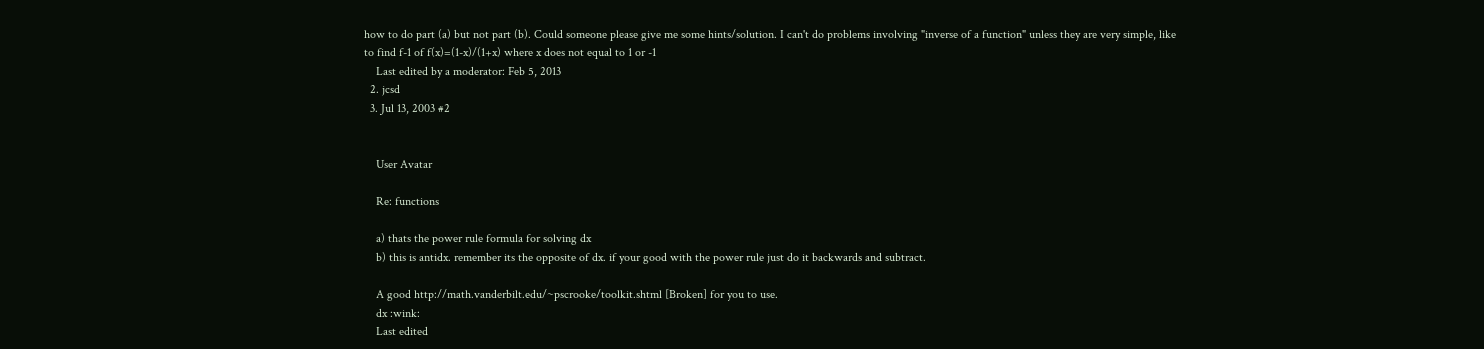how to do part (a) but not part (b). Could someone please give me some hints/solution. I can't do problems involving "inverse of a function" unless they are very simple, like to find f-1 of f(x)=(1-x)/(1+x) where x does not equal to 1 or -1
    Last edited by a moderator: Feb 5, 2013
  2. jcsd
  3. Jul 13, 2003 #2


    User Avatar

    Re: functions

    a) thats the power rule formula for solving dx
    b) this is antidx. remember its the opposite of dx. if your good with the power rule just do it backwards and subtract.

    A good http://math.vanderbilt.edu/~pscrooke/toolkit.shtml [Broken] for you to use.
    dx :wink:
    Last edited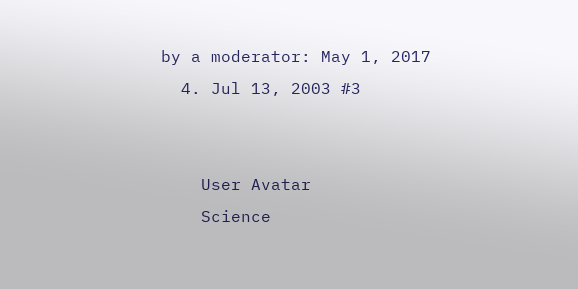by a moderator: May 1, 2017
  4. Jul 13, 2003 #3


    User Avatar
    Science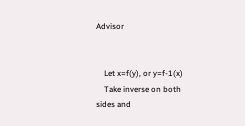Advisor


    Let x=f(y), or y=f-1(x)
    Take inverse on both sides and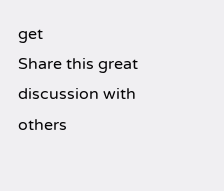get
Share this great discussion with others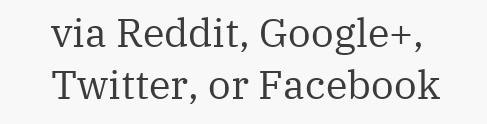via Reddit, Google+, Twitter, or Facebook